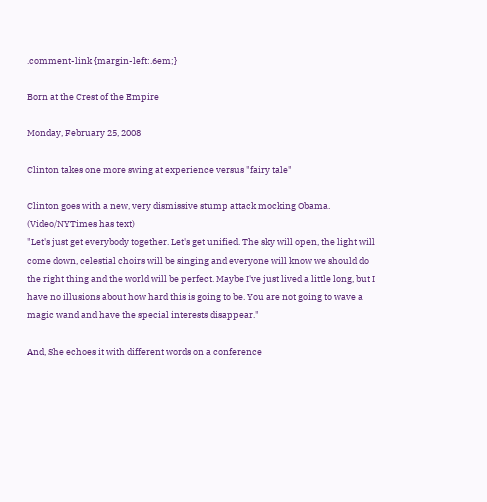.comment-link {margin-left:.6em;}

Born at the Crest of the Empire

Monday, February 25, 2008

Clinton takes one more swing at experience versus "fairy tale"

Clinton goes with a new, very dismissive stump attack mocking Obama. (Video/NYTimes has text)
"Let's just get everybody together. Let's get unified. The sky will open, the light will come down, celestial choirs will be singing and everyone will know we should do the right thing and the world will be perfect. Maybe I've just lived a little long, but I have no illusions about how hard this is going to be. You are not going to wave a magic wand and have the special interests disappear."

And, She echoes it with different words on a conference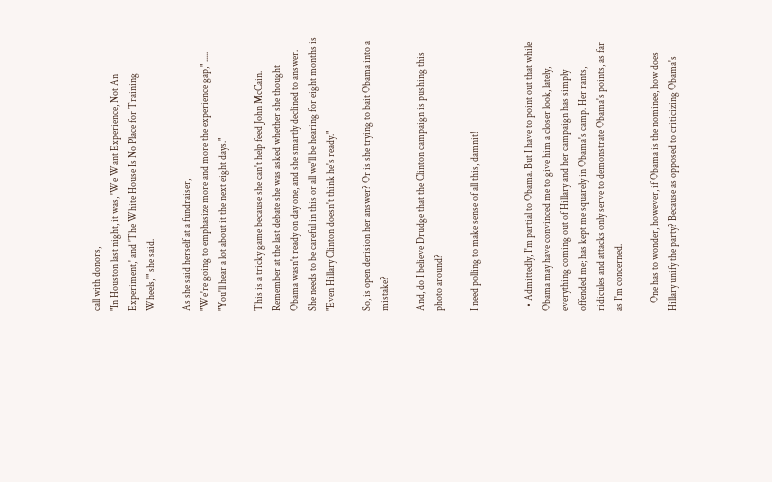call with donors,
"In Houston last night, it was, 'We Want Experience, Not An Experiment,' and 'The White House Is No Place for Training Wheels,'" she said.

As she said herself at a fundraiser,
"We're going to emphasize more and more the experience gap," ..... "You'll hear a lot about it the next eight days."

This is a tricky game because she can't help feed John McCain. Remember at the last debate she was asked whether she thought Obama wasn't ready on day one, and she smartly declined to answer. She needs to be careful in this or all we'll be hearing for eight months is "Even Hillary Clinton doesn't think he's ready."

So, is open derision her answer? Or is she trying to bait Obama into a mistake?

And, do I believe Drudge that the Clinton campaign is pushing this photo around?

I need polling to make sense of all this, damnit!


  • Admittedly, I'm partial to Obama. But I have to point out that while Obama may have convinced me to give him a closer look, lately, everything coming out of Hillary and her campaign has simply offended me; has kept me squarely in Obama's camp. Her rants, ridicules and attacks only serve to demonstrate Obama's points, as far as I'm concerned.

    One has to wonder, however, if Obama is the nominee, how does Hillary unify the party? Because as opposed to criticizing Obama's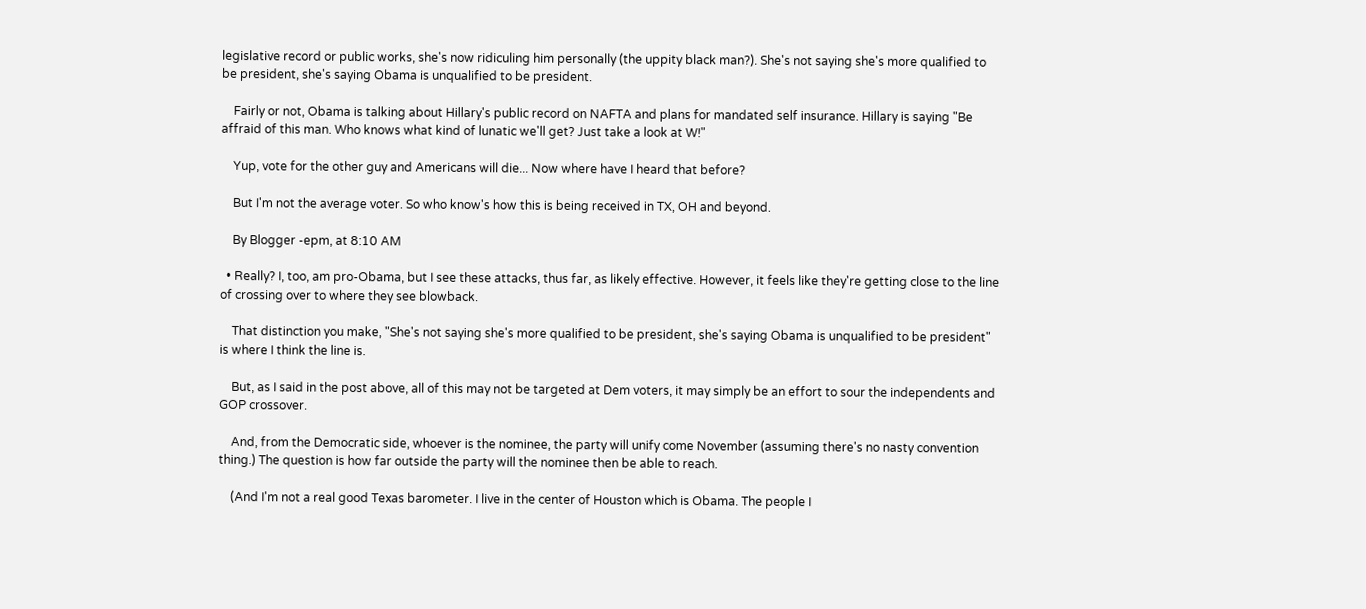legislative record or public works, she's now ridiculing him personally (the uppity black man?). She's not saying she's more qualified to be president, she's saying Obama is unqualified to be president.

    Fairly or not, Obama is talking about Hillary's public record on NAFTA and plans for mandated self insurance. Hillary is saying "Be affraid of this man. Who knows what kind of lunatic we'll get? Just take a look at W!"

    Yup, vote for the other guy and Americans will die... Now where have I heard that before?

    But I'm not the average voter. So who know's how this is being received in TX, OH and beyond.

    By Blogger -epm, at 8:10 AM

  • Really? I, too, am pro-Obama, but I see these attacks, thus far, as likely effective. However, it feels like they're getting close to the line of crossing over to where they see blowback.

    That distinction you make, "She's not saying she's more qualified to be president, she's saying Obama is unqualified to be president" is where I think the line is.

    But, as I said in the post above, all of this may not be targeted at Dem voters, it may simply be an effort to sour the independents and GOP crossover.

    And, from the Democratic side, whoever is the nominee, the party will unify come November (assuming there's no nasty convention thing.) The question is how far outside the party will the nominee then be able to reach.

    (And I'm not a real good Texas barometer. I live in the center of Houston which is Obama. The people I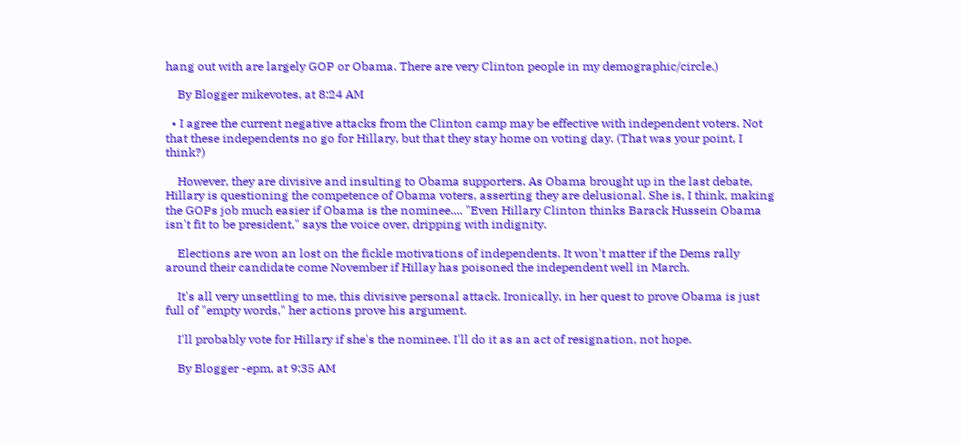hang out with are largely GOP or Obama. There are very Clinton people in my demographic/circle.)

    By Blogger mikevotes, at 8:24 AM

  • I agree the current negative attacks from the Clinton camp may be effective with independent voters. Not that these independents no go for Hillary, but that they stay home on voting day. (That was your point, I think?)

    However, they are divisive and insulting to Obama supporters. As Obama brought up in the last debate, Hillary is questioning the competence of Obama voters, asserting they are delusional. She is, I think, making the GOPs job much easier if Obama is the nominee.... "Even Hillary Clinton thinks Barack Hussein Obama isn't fit to be president," says the voice over, dripping with indignity.

    Elections are won an lost on the fickle motivations of independents. It won't matter if the Dems rally around their candidate come November if Hillay has poisoned the independent well in March.

    It's all very unsettling to me, this divisive personal attack. Ironically, in her quest to prove Obama is just full of "empty words," her actions prove his argument.

    I'll probably vote for Hillary if she's the nominee. I'll do it as an act of resignation, not hope.

    By Blogger -epm, at 9:35 AM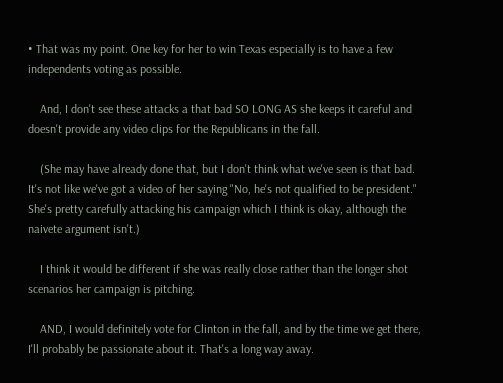• That was my point. One key for her to win Texas especially is to have a few independents voting as possible.

    And, I don't see these attacks a that bad SO LONG AS she keeps it careful and doesn't provide any video clips for the Republicans in the fall.

    (She may have already done that, but I don't think what we've seen is that bad. It's not like we've got a video of her saying "No, he's not qualified to be president." She's pretty carefully attacking his campaign which I think is okay, although the naivete argument isn't.)

    I think it would be different if she was really close rather than the longer shot scenarios her campaign is pitching.

    AND, I would definitely vote for Clinton in the fall, and by the time we get there, I'll probably be passionate about it. That's a long way away.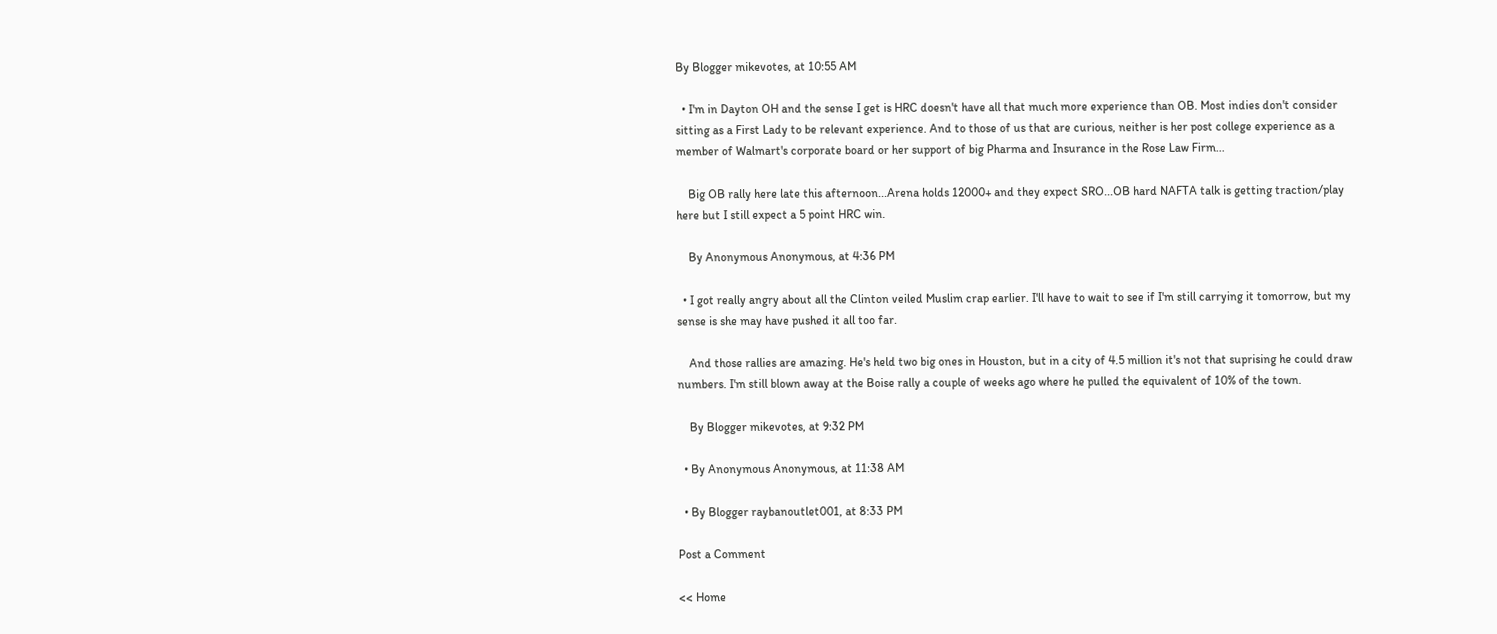By Blogger mikevotes, at 10:55 AM

  • I'm in Dayton OH and the sense I get is HRC doesn't have all that much more experience than OB. Most indies don't consider sitting as a First Lady to be relevant experience. And to those of us that are curious, neither is her post college experience as a member of Walmart's corporate board or her support of big Pharma and Insurance in the Rose Law Firm...

    Big OB rally here late this afternoon...Arena holds 12000+ and they expect SRO...OB hard NAFTA talk is getting traction/play here but I still expect a 5 point HRC win.

    By Anonymous Anonymous, at 4:36 PM

  • I got really angry about all the Clinton veiled Muslim crap earlier. I'll have to wait to see if I'm still carrying it tomorrow, but my sense is she may have pushed it all too far.

    And those rallies are amazing. He's held two big ones in Houston, but in a city of 4.5 million it's not that suprising he could draw numbers. I'm still blown away at the Boise rally a couple of weeks ago where he pulled the equivalent of 10% of the town.

    By Blogger mikevotes, at 9:32 PM

  • By Anonymous Anonymous, at 11:38 AM

  • By Blogger raybanoutlet001, at 8:33 PM

Post a Comment

<< Home